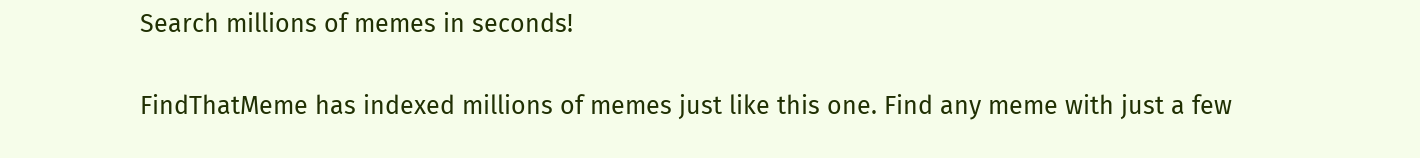Search millions of memes in seconds!

FindThatMeme has indexed millions of memes just like this one. Find any meme with just a few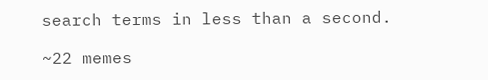search terms in less than a second.

~22 memes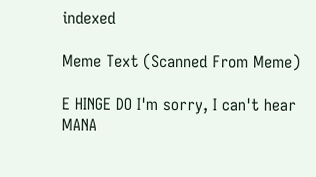indexed

Meme Text (Scanned From Meme)

E HINGE DO I'm sorry, I can't hear MANA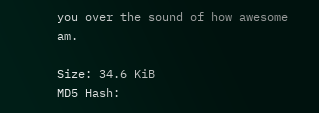you over the sound of how awesome am.

Size: 34.6 KiB
MD5 Hash: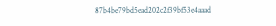87b4be79bd5ead202c2f39bf53e4aaad